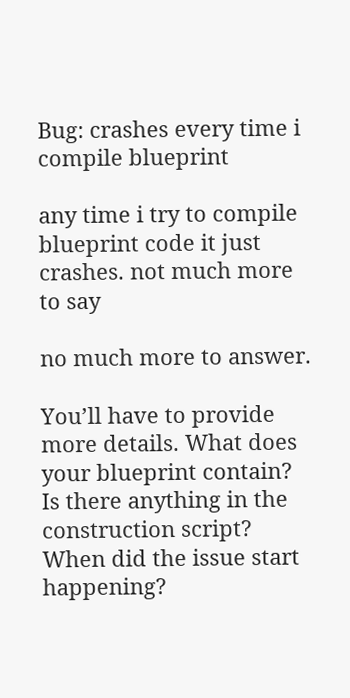Bug: crashes every time i compile blueprint

any time i try to compile blueprint code it just crashes. not much more to say

no much more to answer.

You’ll have to provide more details. What does your blueprint contain? Is there anything in the construction script? When did the issue start happening?